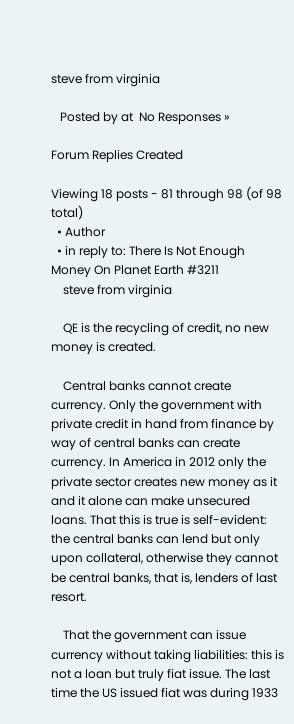steve from virginia

   Posted by at  No Responses »

Forum Replies Created

Viewing 18 posts - 81 through 98 (of 98 total)
  • Author
  • in reply to: There Is Not Enough Money On Planet Earth #3211
    steve from virginia

    QE is the recycling of credit, no new money is created.

    Central banks cannot create currency. Only the government with private credit in hand from finance by way of central banks can create currency. In America in 2012 only the private sector creates new money as it and it alone can make unsecured loans. That this is true is self-evident: the central banks can lend but only upon collateral, otherwise they cannot be central banks, that is, lenders of last resort.

    That the government can issue currency without taking liabilities: this is not a loan but truly fiat issue. The last time the US issued fiat was during 1933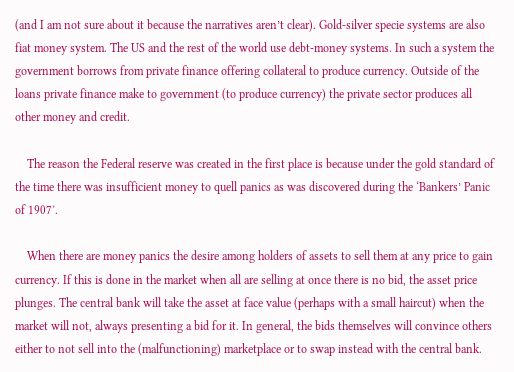(and I am not sure about it because the narratives aren’t clear). Gold-silver specie systems are also fiat money system. The US and the rest of the world use debt-money systems. In such a system the government borrows from private finance offering collateral to produce currency. Outside of the loans private finance make to government (to produce currency) the private sector produces all other money and credit.

    The reason the Federal reserve was created in the first place is because under the gold standard of the time there was insufficient money to quell panics as was discovered during the ‘Bankers’ Panic of 1907′.

    When there are money panics the desire among holders of assets to sell them at any price to gain currency. If this is done in the market when all are selling at once there is no bid, the asset price plunges. The central bank will take the asset at face value (perhaps with a small haircut) when the market will not, always presenting a bid for it. In general, the bids themselves will convince others either to not sell into the (malfunctioning) marketplace or to swap instead with the central bank.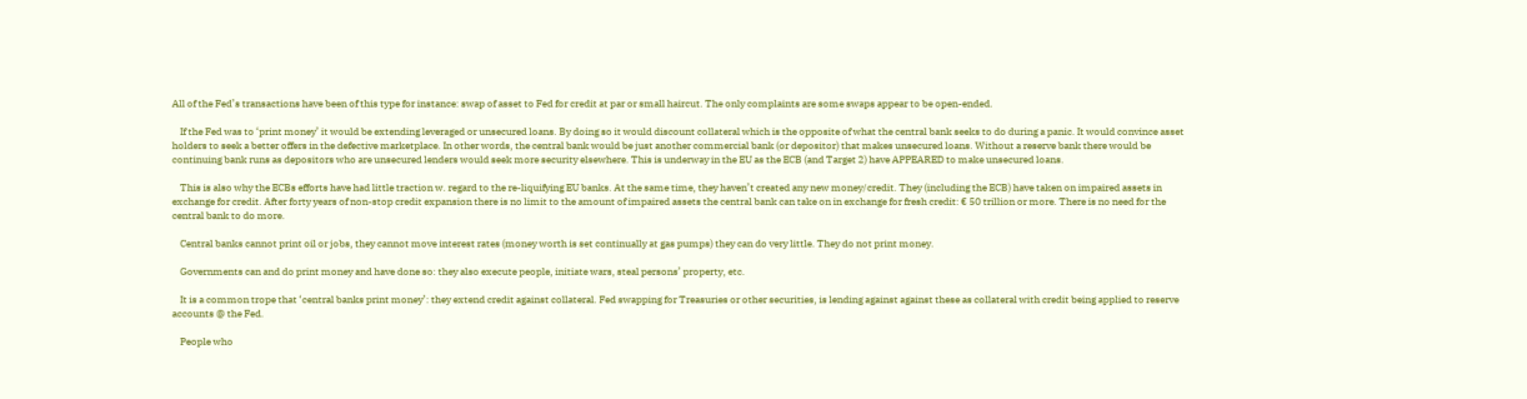All of the Fed’s transactions have been of this type for instance: swap of asset to Fed for credit at par or small haircut. The only complaints are some swaps appear to be open-ended.

    If the Fed was to ‘print money’ it would be extending leveraged or unsecured loans. By doing so it would discount collateral which is the opposite of what the central bank seeks to do during a panic. It would convince asset holders to seek a better offers in the defective marketplace. In other words, the central bank would be just another commercial bank (or depositor) that makes unsecured loans. Without a reserve bank there would be continuing bank runs as depositors who are unsecured lenders would seek more security elsewhere. This is underway in the EU as the ECB (and Target 2) have APPEARED to make unsecured loans.

    This is also why the ECBs efforts have had little traction w. regard to the re-liquifying EU banks. At the same time, they haven’t created any new money/credit. They (including the ECB) have taken on impaired assets in exchange for credit. After forty years of non-stop credit expansion there is no limit to the amount of impaired assets the central bank can take on in exchange for fresh credit: € 50 trillion or more. There is no need for the central bank to do more.

    Central banks cannot print oil or jobs, they cannot move interest rates (money worth is set continually at gas pumps) they can do very little. They do not print money.

    Governments can and do print money and have done so: they also execute people, initiate wars, steal persons’ property, etc.

    It is a common trope that ‘central banks print money’: they extend credit against collateral. Fed swapping for Treasuries or other securities, is lending against against these as collateral with credit being applied to reserve accounts @ the Fed.

    People who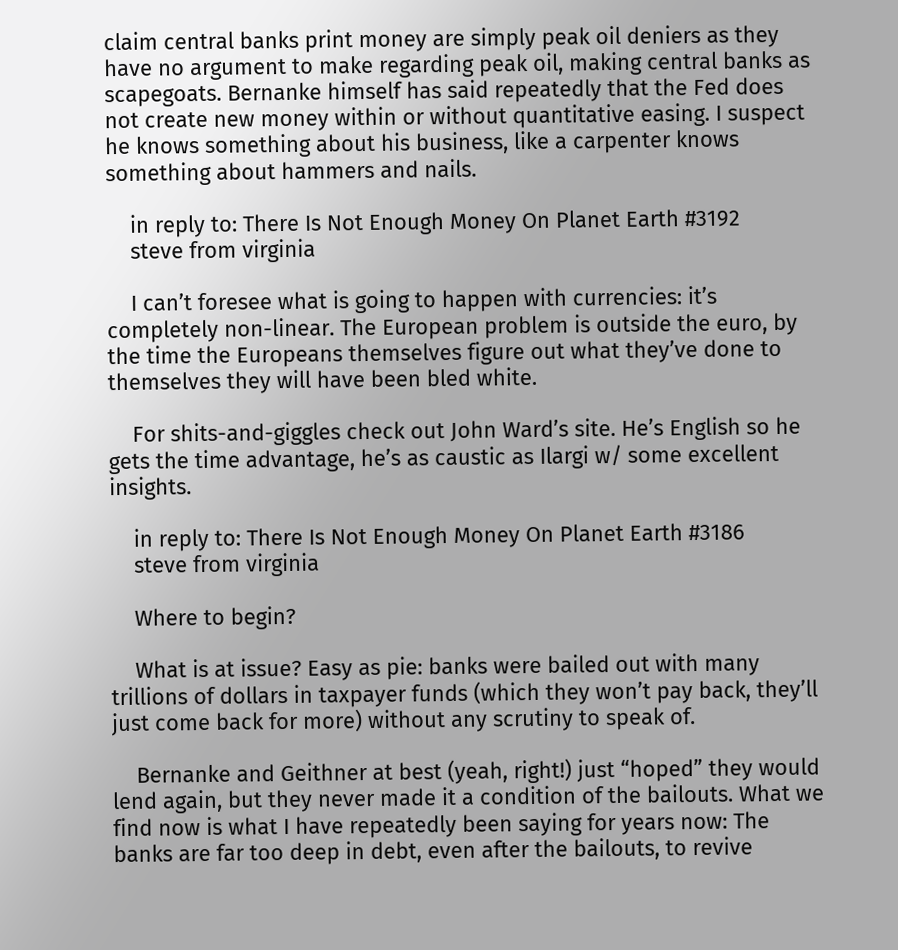claim central banks print money are simply peak oil deniers as they have no argument to make regarding peak oil, making central banks as scapegoats. Bernanke himself has said repeatedly that the Fed does not create new money within or without quantitative easing. I suspect he knows something about his business, like a carpenter knows something about hammers and nails.

    in reply to: There Is Not Enough Money On Planet Earth #3192
    steve from virginia

    I can’t foresee what is going to happen with currencies: it’s completely non-linear. The European problem is outside the euro, by the time the Europeans themselves figure out what they’ve done to themselves they will have been bled white.

    For shits-and-giggles check out John Ward’s site. He’s English so he gets the time advantage, he’s as caustic as Ilargi w/ some excellent insights.

    in reply to: There Is Not Enough Money On Planet Earth #3186
    steve from virginia

    Where to begin?

    What is at issue? Easy as pie: banks were bailed out with many trillions of dollars in taxpayer funds (which they won’t pay back, they’ll just come back for more) without any scrutiny to speak of.

    Bernanke and Geithner at best (yeah, right!) just “hoped” they would lend again, but they never made it a condition of the bailouts. What we find now is what I have repeatedly been saying for years now: The banks are far too deep in debt, even after the bailouts, to revive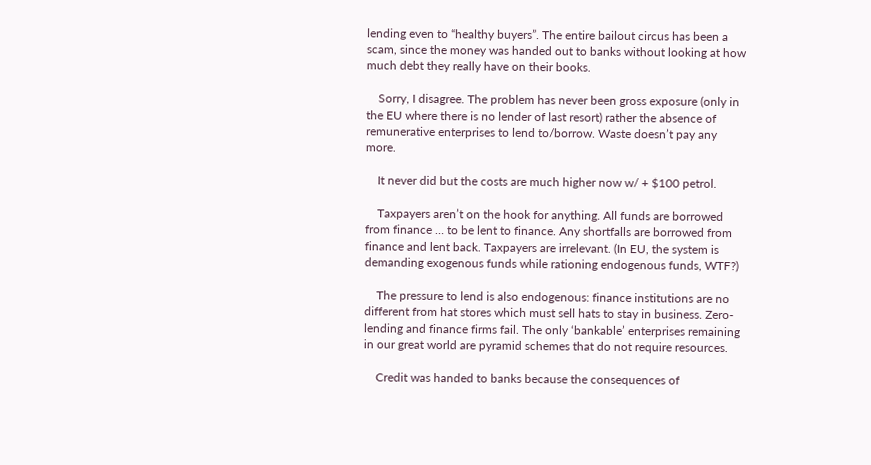lending even to “healthy buyers”. The entire bailout circus has been a scam, since the money was handed out to banks without looking at how much debt they really have on their books.

    Sorry, I disagree. The problem has never been gross exposure (only in the EU where there is no lender of last resort) rather the absence of remunerative enterprises to lend to/borrow. Waste doesn’t pay any more.

    It never did but the costs are much higher now w/ + $100 petrol.

    Taxpayers aren’t on the hook for anything. All funds are borrowed from finance … to be lent to finance. Any shortfalls are borrowed from finance and lent back. Taxpayers are irrelevant. (In EU, the system is demanding exogenous funds while rationing endogenous funds, WTF?)

    The pressure to lend is also endogenous: finance institutions are no different from hat stores which must sell hats to stay in business. Zero- lending and finance firms fail. The only ‘bankable’ enterprises remaining in our great world are pyramid schemes that do not require resources.

    Credit was handed to banks because the consequences of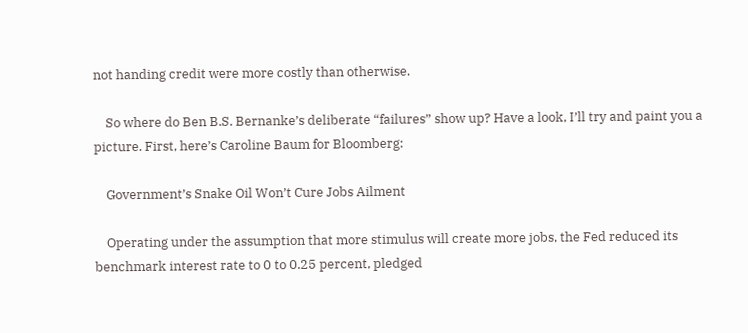not handing credit were more costly than otherwise.

    So where do Ben B.S. Bernanke’s deliberate “failures” show up? Have a look, I’ll try and paint you a picture. First, here’s Caroline Baum for Bloomberg:

    Government’s Snake Oil Won’t Cure Jobs Ailment

    Operating under the assumption that more stimulus will create more jobs, the Fed reduced its benchmark interest rate to 0 to 0.25 percent, pledged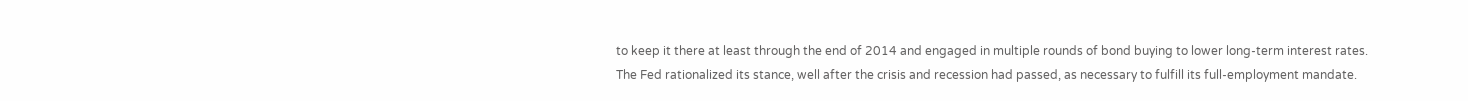to keep it there at least through the end of 2014 and engaged in multiple rounds of bond buying to lower long-term interest rates. The Fed rationalized its stance, well after the crisis and recession had passed, as necessary to fulfill its full-employment mandate.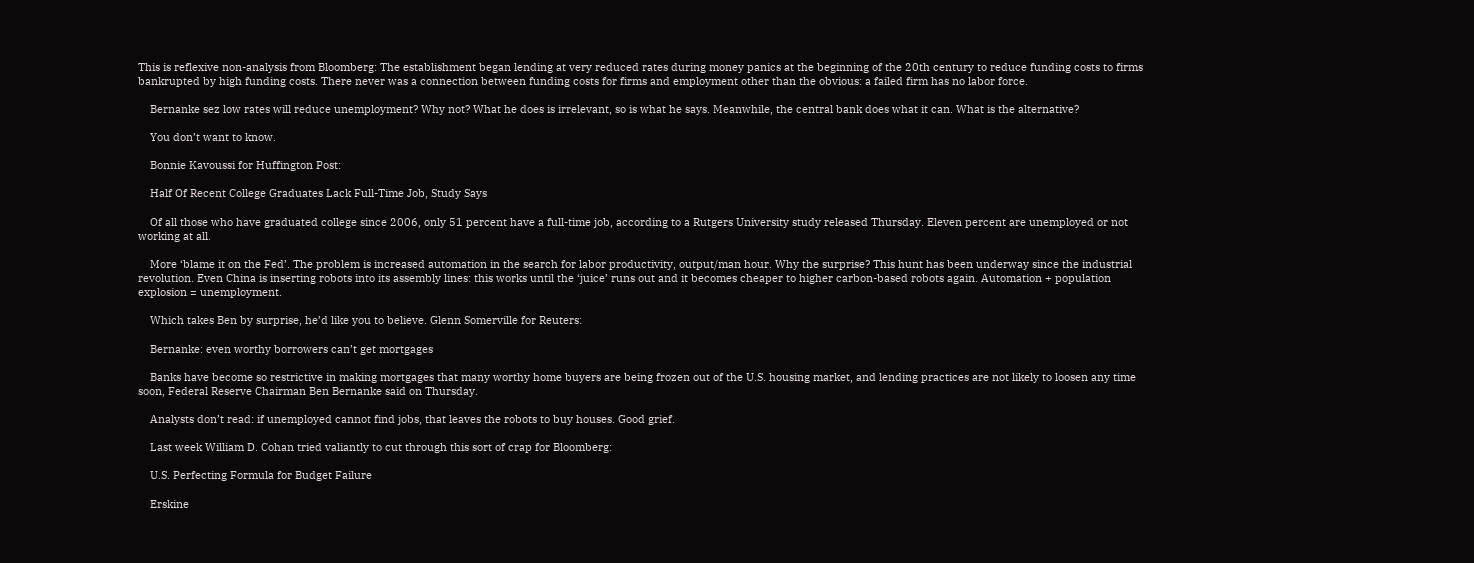This is reflexive non-analysis from Bloomberg: The establishment began lending at very reduced rates during money panics at the beginning of the 20th century to reduce funding costs to firms bankrupted by high funding costs. There never was a connection between funding costs for firms and employment other than the obvious: a failed firm has no labor force.

    Bernanke sez low rates will reduce unemployment? Why not? What he does is irrelevant, so is what he says. Meanwhile, the central bank does what it can. What is the alternative?

    You don’t want to know.

    Bonnie Kavoussi for Huffington Post:

    Half Of Recent College Graduates Lack Full-Time Job, Study Says

    Of all those who have graduated college since 2006, only 51 percent have a full-time job, according to a Rutgers University study released Thursday. Eleven percent are unemployed or not working at all.

    More ‘blame it on the Fed’. The problem is increased automation in the search for labor productivity, output/man hour. Why the surprise? This hunt has been underway since the industrial revolution. Even China is inserting robots into its assembly lines: this works until the ‘juice’ runs out and it becomes cheaper to higher carbon-based robots again. Automation + population explosion = unemployment.

    Which takes Ben by surprise, he’d like you to believe. Glenn Somerville for Reuters:

    Bernanke: even worthy borrowers can’t get mortgages

    Banks have become so restrictive in making mortgages that many worthy home buyers are being frozen out of the U.S. housing market, and lending practices are not likely to loosen any time soon, Federal Reserve Chairman Ben Bernanke said on Thursday.

    Analysts don’t read: if unemployed cannot find jobs, that leaves the robots to buy houses. Good grief.

    Last week William D. Cohan tried valiantly to cut through this sort of crap for Bloomberg:

    U.S. Perfecting Formula for Budget Failure

    Erskine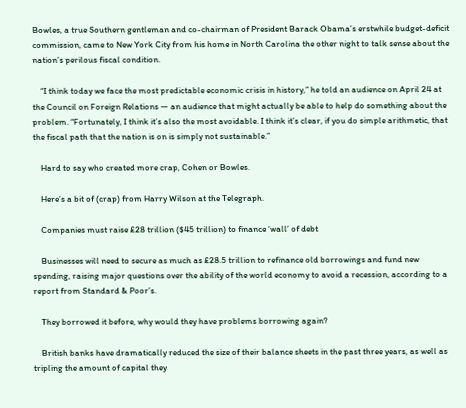Bowles, a true Southern gentleman and co-chairman of President Barack Obama’s erstwhile budget-deficit commission, came to New York City from his home in North Carolina the other night to talk sense about the nation’s perilous fiscal condition.

    “I think today we face the most predictable economic crisis in history,” he told an audience on April 24 at the Council on Foreign Relations — an audience that might actually be able to help do something about the problem. “Fortunately, I think it’s also the most avoidable. I think it’s clear, if you do simple arithmetic, that the fiscal path that the nation is on is simply not sustainable.”

    Hard to say who created more crap, Cohen or Bowles.

    Here’s a bit of (crap) from Harry Wilson at the Telegraph.

    Companies must raise £28 trillion ($45 trillion) to finance ‘wall’ of debt

    Businesses will need to secure as much as £28.5 trillion to refinance old borrowings and fund new spending, raising major questions over the ability of the world economy to avoid a recession, according to a report from Standard & Poor’s.

    They borrowed it before, why would they have problems borrowing again?

    British banks have dramatically reduced the size of their balance sheets in the past three years, as well as tripling the amount of capital they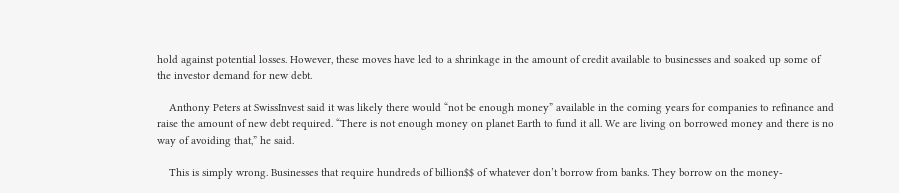hold against potential losses. However, these moves have led to a shrinkage in the amount of credit available to businesses and soaked up some of the investor demand for new debt.

    Anthony Peters at SwissInvest said it was likely there would “not be enough money” available in the coming years for companies to refinance and raise the amount of new debt required. “There is not enough money on planet Earth to fund it all. We are living on borrowed money and there is no way of avoiding that,” he said.

    This is simply wrong. Businesses that require hundreds of billion$$ of whatever don’t borrow from banks. They borrow on the money-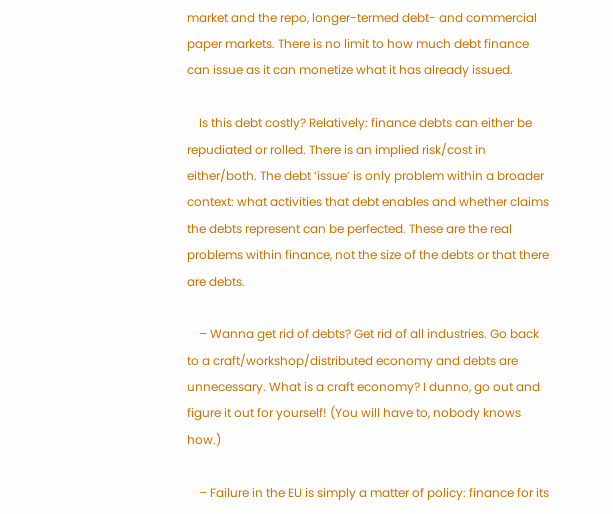market and the repo, longer-termed debt- and commercial paper markets. There is no limit to how much debt finance can issue as it can monetize what it has already issued.

    Is this debt costly? Relatively: finance debts can either be repudiated or rolled. There is an implied risk/cost in either/both. The debt ‘issue’ is only problem within a broader context: what activities that debt enables and whether claims the debts represent can be perfected. These are the real problems within finance, not the size of the debts or that there are debts.

    – Wanna get rid of debts? Get rid of all industries. Go back to a craft/workshop/distributed economy and debts are unnecessary. What is a craft economy? I dunno, go out and figure it out for yourself! (You will have to, nobody knows how.)

    – Failure in the EU is simply a matter of policy: finance for its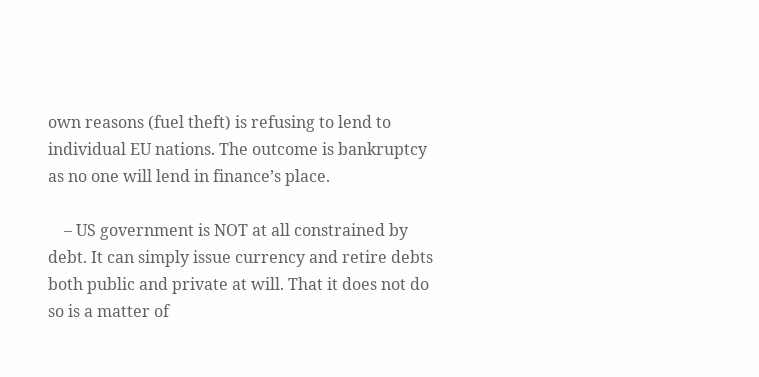own reasons (fuel theft) is refusing to lend to individual EU nations. The outcome is bankruptcy as no one will lend in finance’s place.

    – US government is NOT at all constrained by debt. It can simply issue currency and retire debts both public and private at will. That it does not do so is a matter of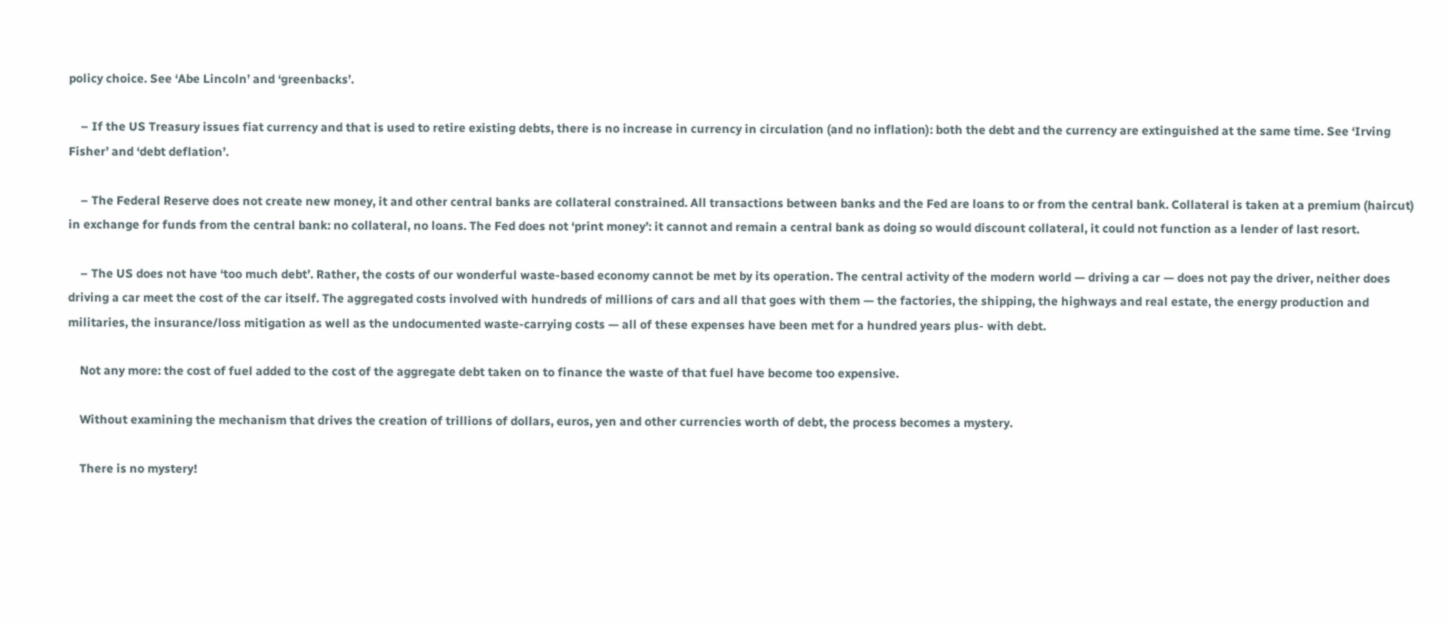policy choice. See ‘Abe Lincoln’ and ‘greenbacks’.

    – If the US Treasury issues fiat currency and that is used to retire existing debts, there is no increase in currency in circulation (and no inflation): both the debt and the currency are extinguished at the same time. See ‘Irving Fisher’ and ‘debt deflation’.

    – The Federal Reserve does not create new money, it and other central banks are collateral constrained. All transactions between banks and the Fed are loans to or from the central bank. Collateral is taken at a premium (haircut) in exchange for funds from the central bank: no collateral, no loans. The Fed does not ‘print money’: it cannot and remain a central bank as doing so would discount collateral, it could not function as a lender of last resort.

    – The US does not have ‘too much debt’. Rather, the costs of our wonderful waste-based economy cannot be met by its operation. The central activity of the modern world — driving a car — does not pay the driver, neither does driving a car meet the cost of the car itself. The aggregated costs involved with hundreds of millions of cars and all that goes with them — the factories, the shipping, the highways and real estate, the energy production and militaries, the insurance/loss mitigation as well as the undocumented waste-carrying costs — all of these expenses have been met for a hundred years plus- with debt.

    Not any more: the cost of fuel added to the cost of the aggregate debt taken on to finance the waste of that fuel have become too expensive.

    Without examining the mechanism that drives the creation of trillions of dollars, euros, yen and other currencies worth of debt, the process becomes a mystery.

    There is no mystery!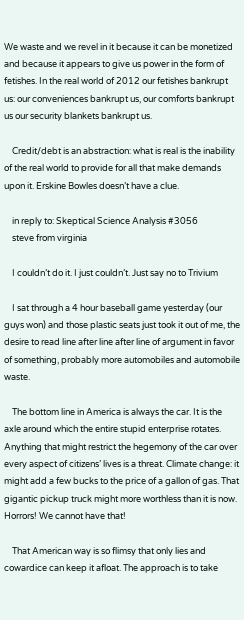We waste and we revel in it because it can be monetized and because it appears to give us power in the form of fetishes. In the real world of 2012 our fetishes bankrupt us: our conveniences bankrupt us, our comforts bankrupt us our security blankets bankrupt us.

    Credit/debt is an abstraction: what is real is the inability of the real world to provide for all that make demands upon it. Erskine Bowles doesn’t have a clue.

    in reply to: Skeptical Science Analysis #3056
    steve from virginia

    I couldn’t do it. I just couldn’t. Just say no to Trivium

    I sat through a 4 hour baseball game yesterday (our guys won) and those plastic seats just took it out of me, the desire to read line after line after line of argument in favor of something, probably more automobiles and automobile waste.

    The bottom line in America is always the car. It is the axle around which the entire stupid enterprise rotates. Anything that might restrict the hegemony of the car over every aspect of citizens’ lives is a threat. Climate change: it might add a few bucks to the price of a gallon of gas. That gigantic pickup truck might more worthless than it is now. Horrors! We cannot have that!

    That American way is so flimsy that only lies and cowardice can keep it afloat. The approach is to take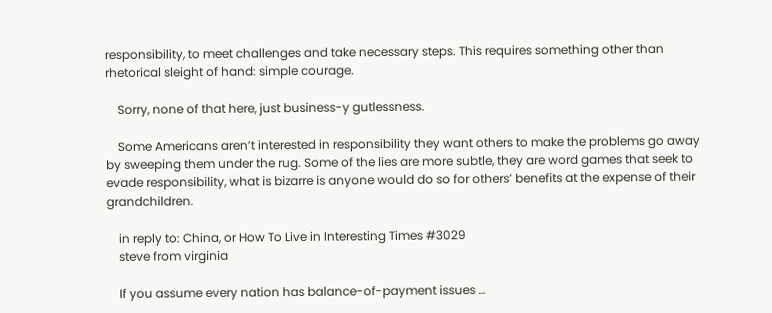responsibility, to meet challenges and take necessary steps. This requires something other than rhetorical sleight of hand: simple courage.

    Sorry, none of that here, just business-y gutlessness.

    Some Americans aren’t interested in responsibility they want others to make the problems go away by sweeping them under the rug. Some of the lies are more subtle, they are word games that seek to evade responsibility, what is bizarre is anyone would do so for others’ benefits at the expense of their grandchildren.

    in reply to: China, or How To Live in Interesting Times #3029
    steve from virginia

    If you assume every nation has balance-of-payment issues …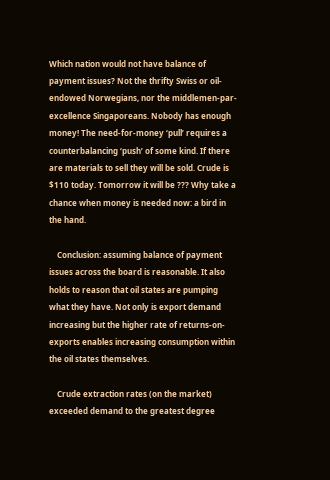Which nation would not have balance of payment issues? Not the thrifty Swiss or oil-endowed Norwegians, nor the middlemen-par-excellence Singaporeans. Nobody has enough money! The need-for-money ‘pull’ requires a counterbalancing ‘push’ of some kind. If there are materials to sell they will be sold. Crude is $110 today. Tomorrow it will be ??? Why take a chance when money is needed now: a bird in the hand.

    Conclusion: assuming balance of payment issues across the board is reasonable. It also holds to reason that oil states are pumping what they have. Not only is export demand increasing but the higher rate of returns-on-exports enables increasing consumption within the oil states themselves.

    Crude extraction rates (on the market) exceeded demand to the greatest degree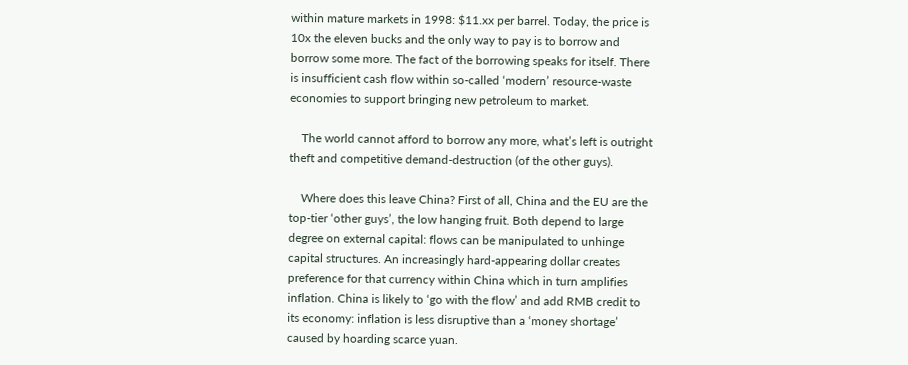within mature markets in 1998: $11.xx per barrel. Today, the price is 10x the eleven bucks and the only way to pay is to borrow and borrow some more. The fact of the borrowing speaks for itself. There is insufficient cash flow within so-called ‘modern’ resource-waste economies to support bringing new petroleum to market.

    The world cannot afford to borrow any more, what’s left is outright theft and competitive demand-destruction (of the other guys).

    Where does this leave China? First of all, China and the EU are the top-tier ‘other guys’, the low hanging fruit. Both depend to large degree on external capital: flows can be manipulated to unhinge capital structures. An increasingly hard-appearing dollar creates preference for that currency within China which in turn amplifies inflation. China is likely to ‘go with the flow’ and add RMB credit to its economy: inflation is less disruptive than a ‘money shortage’ caused by hoarding scarce yuan.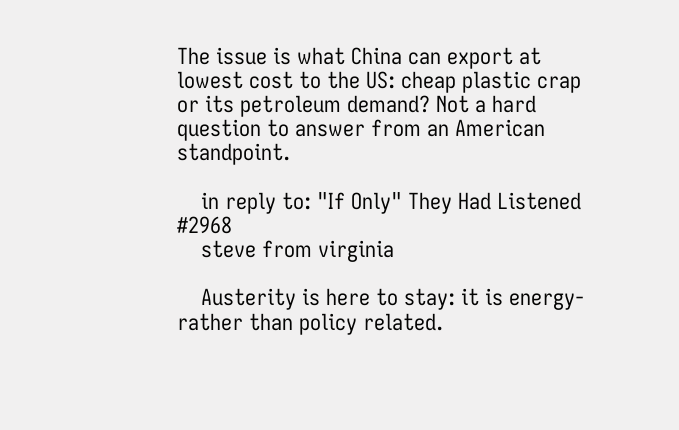The issue is what China can export at lowest cost to the US: cheap plastic crap or its petroleum demand? Not a hard question to answer from an American standpoint.

    in reply to: "If Only" They Had Listened #2968
    steve from virginia

    Austerity is here to stay: it is energy- rather than policy related.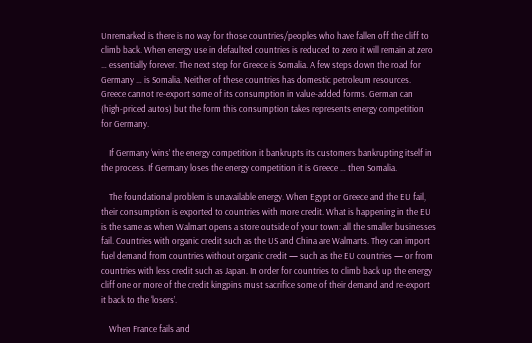Unremarked is there is no way for those countries/peoples who have fallen off the cliff to climb back. When energy use in defaulted countries is reduced to zero it will remain at zero … essentially forever. The next step for Greece is Somalia. A few steps down the road for Germany … is Somalia. Neither of these countries has domestic petroleum resources. Greece cannot re-export some of its consumption in value-added forms. German can (high-priced autos) but the form this consumption takes represents energy competition for Germany.

    If Germany ‘wins’ the energy competition it bankrupts its customers bankrupting itself in the process. If Germany loses the energy competition it is Greece … then Somalia.

    The foundational problem is unavailable energy. When Egypt or Greece and the EU fail, their consumption is exported to countries with more credit. What is happening in the EU is the same as when Walmart opens a store outside of your town: all the smaller businesses fail. Countries with organic credit such as the US and China are Walmarts. They can import fuel demand from countries without organic credit — such as the EU countries — or from countries with less credit such as Japan. In order for countries to climb back up the energy cliff one or more of the credit kingpins must sacrifice some of their demand and re-export it back to the ‘losers’.

    When France fails and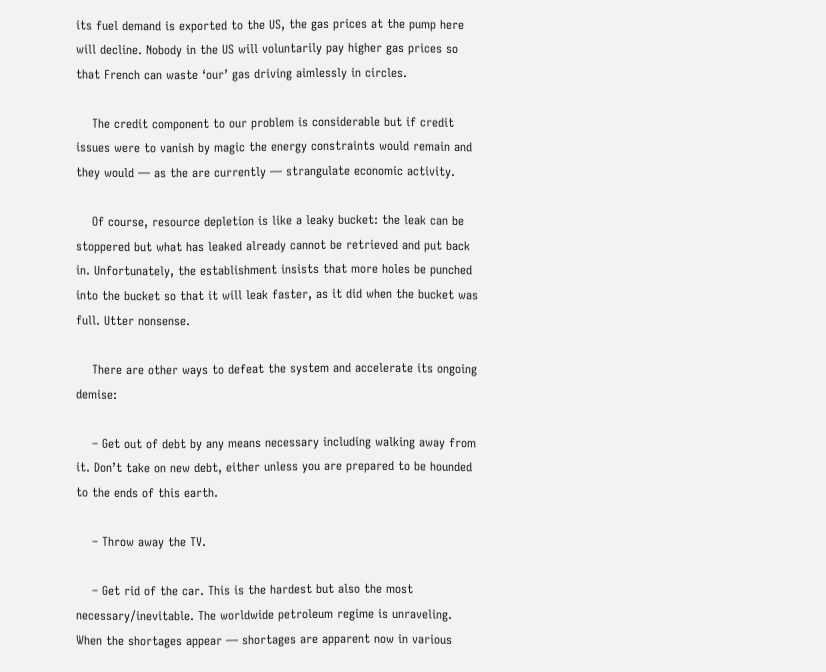its fuel demand is exported to the US, the gas prices at the pump here will decline. Nobody in the US will voluntarily pay higher gas prices so that French can waste ‘our’ gas driving aimlessly in circles.

    The credit component to our problem is considerable but if credit issues were to vanish by magic the energy constraints would remain and they would — as the are currently — strangulate economic activity.

    Of course, resource depletion is like a leaky bucket: the leak can be stoppered but what has leaked already cannot be retrieved and put back in. Unfortunately, the establishment insists that more holes be punched into the bucket so that it will leak faster, as it did when the bucket was full. Utter nonsense.

    There are other ways to defeat the system and accelerate its ongoing demise:

    – Get out of debt by any means necessary including walking away from it. Don’t take on new debt, either unless you are prepared to be hounded to the ends of this earth.

    – Throw away the TV.

    – Get rid of the car. This is the hardest but also the most necessary/inevitable. The worldwide petroleum regime is unraveling. When the shortages appear — shortages are apparent now in various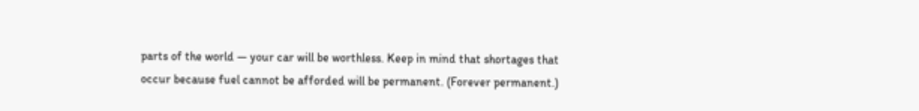parts of the world — your car will be worthless. Keep in mind that shortages that occur because fuel cannot be afforded will be permanent. (Forever permanent.)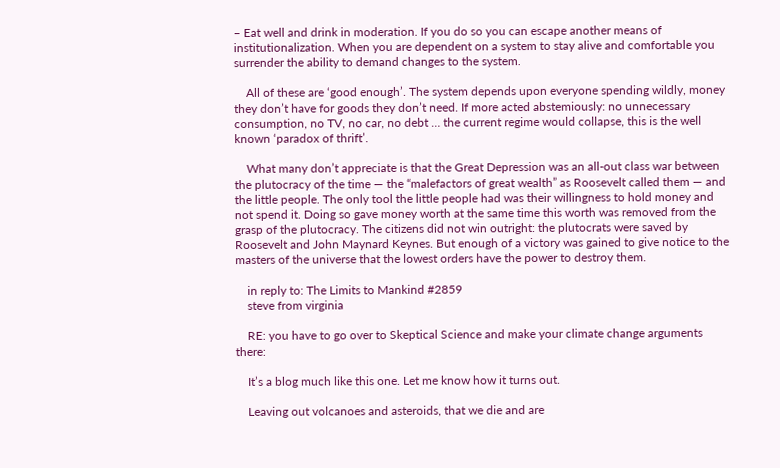– Eat well and drink in moderation. If you do so you can escape another means of institutionalization. When you are dependent on a system to stay alive and comfortable you surrender the ability to demand changes to the system.

    All of these are ‘good enough’. The system depends upon everyone spending wildly, money they don’t have for goods they don’t need. If more acted abstemiously: no unnecessary consumption, no TV, no car, no debt … the current regime would collapse, this is the well known ‘paradox of thrift’.

    What many don’t appreciate is that the Great Depression was an all-out class war between the plutocracy of the time — the “malefactors of great wealth” as Roosevelt called them — and the little people. The only tool the little people had was their willingness to hold money and not spend it. Doing so gave money worth at the same time this worth was removed from the grasp of the plutocracy. The citizens did not win outright: the plutocrats were saved by Roosevelt and John Maynard Keynes. But enough of a victory was gained to give notice to the masters of the universe that the lowest orders have the power to destroy them.

    in reply to: The Limits to Mankind #2859
    steve from virginia

    RE: you have to go over to Skeptical Science and make your climate change arguments there:

    It’s a blog much like this one. Let me know how it turns out.

    Leaving out volcanoes and asteroids, that we die and are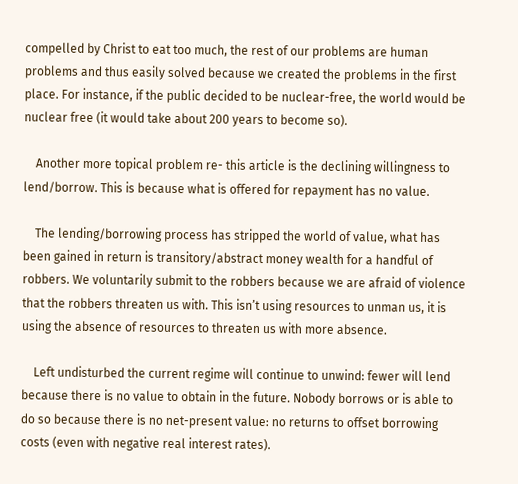compelled by Christ to eat too much, the rest of our problems are human problems and thus easily solved because we created the problems in the first place. For instance, if the public decided to be nuclear-free, the world would be nuclear free (it would take about 200 years to become so).

    Another more topical problem re- this article is the declining willingness to lend/borrow. This is because what is offered for repayment has no value.

    The lending/borrowing process has stripped the world of value, what has been gained in return is transitory/abstract money wealth for a handful of robbers. We voluntarily submit to the robbers because we are afraid of violence that the robbers threaten us with. This isn’t using resources to unman us, it is using the absence of resources to threaten us with more absence.

    Left undisturbed the current regime will continue to unwind: fewer will lend because there is no value to obtain in the future. Nobody borrows or is able to do so because there is no net-present value: no returns to offset borrowing costs (even with negative real interest rates).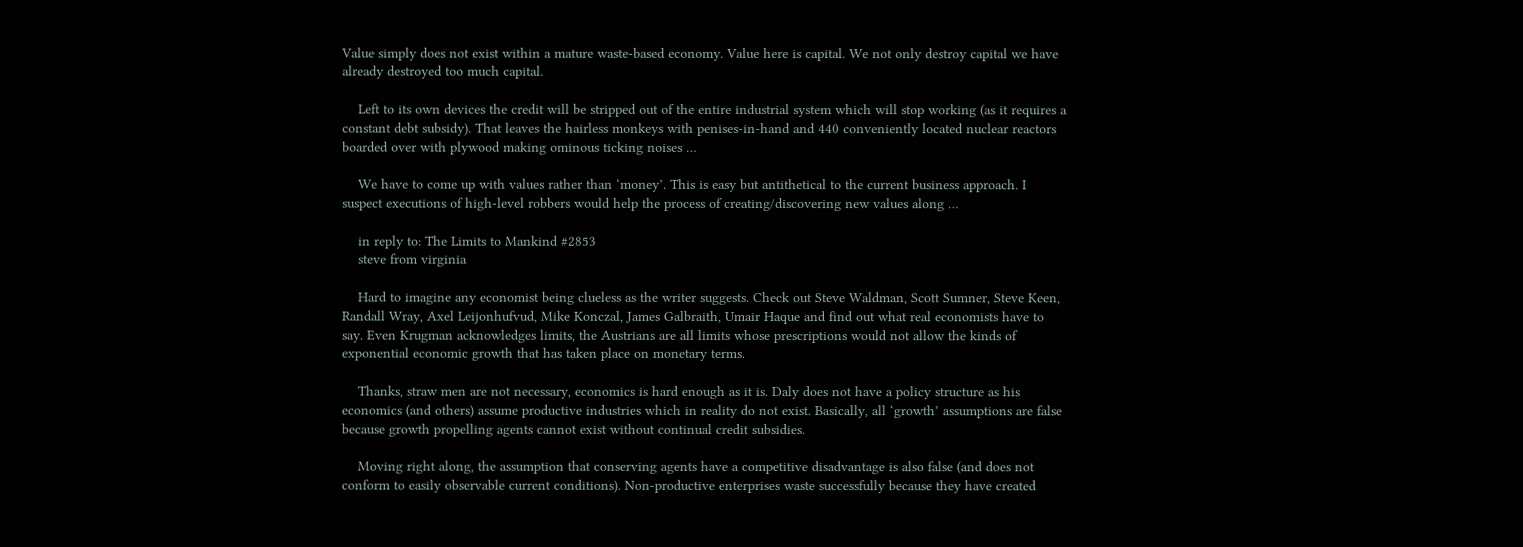Value simply does not exist within a mature waste-based economy. Value here is capital. We not only destroy capital we have already destroyed too much capital.

    Left to its own devices the credit will be stripped out of the entire industrial system which will stop working (as it requires a constant debt subsidy). That leaves the hairless monkeys with penises-in-hand and 440 conveniently located nuclear reactors boarded over with plywood making ominous ticking noises …

    We have to come up with values rather than ‘money’. This is easy but antithetical to the current business approach. I suspect executions of high-level robbers would help the process of creating/discovering new values along …

    in reply to: The Limits to Mankind #2853
    steve from virginia

    Hard to imagine any economist being clueless as the writer suggests. Check out Steve Waldman, Scott Sumner, Steve Keen, Randall Wray, Axel Leijonhufvud, Mike Konczal, James Galbraith, Umair Haque and find out what real economists have to say. Even Krugman acknowledges limits, the Austrians are all limits whose prescriptions would not allow the kinds of exponential economic growth that has taken place on monetary terms.

    Thanks, straw men are not necessary, economics is hard enough as it is. Daly does not have a policy structure as his economics (and others) assume productive industries which in reality do not exist. Basically, all ‘growth’ assumptions are false because growth propelling agents cannot exist without continual credit subsidies.

    Moving right along, the assumption that conserving agents have a competitive disadvantage is also false (and does not conform to easily observable current conditions). Non-productive enterprises waste successfully because they have created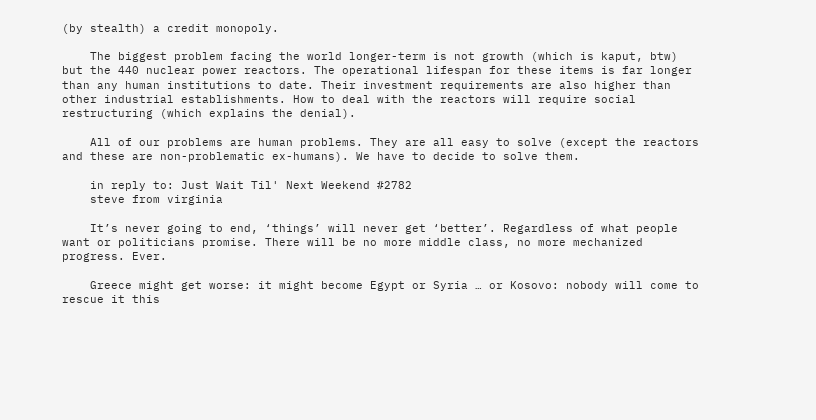(by stealth) a credit monopoly.

    The biggest problem facing the world longer-term is not growth (which is kaput, btw) but the 440 nuclear power reactors. The operational lifespan for these items is far longer than any human institutions to date. Their investment requirements are also higher than other industrial establishments. How to deal with the reactors will require social restructuring (which explains the denial).

    All of our problems are human problems. They are all easy to solve (except the reactors and these are non-problematic ex-humans). We have to decide to solve them.

    in reply to: Just Wait Til' Next Weekend #2782
    steve from virginia

    It’s never going to end, ‘things’ will never get ‘better’. Regardless of what people want or politicians promise. There will be no more middle class, no more mechanized progress. Ever.

    Greece might get worse: it might become Egypt or Syria … or Kosovo: nobody will come to rescue it this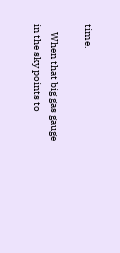time.

    When that big gas gauge in the sky points to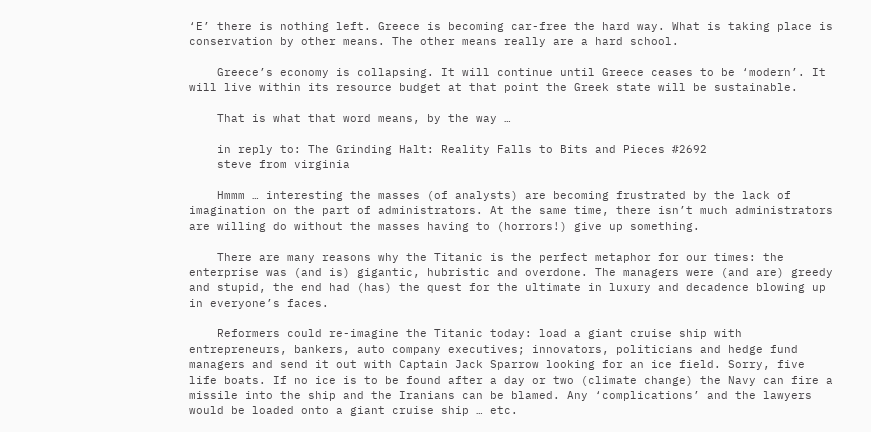‘E’ there is nothing left. Greece is becoming car-free the hard way. What is taking place is conservation by other means. The other means really are a hard school.

    Greece’s economy is collapsing. It will continue until Greece ceases to be ‘modern’. It will live within its resource budget at that point the Greek state will be sustainable.

    That is what that word means, by the way …

    in reply to: The Grinding Halt: Reality Falls to Bits and Pieces #2692
    steve from virginia

    Hmmm … interesting the masses (of analysts) are becoming frustrated by the lack of imagination on the part of administrators. At the same time, there isn’t much administrators are willing do without the masses having to (horrors!) give up something.

    There are many reasons why the Titanic is the perfect metaphor for our times: the enterprise was (and is) gigantic, hubristic and overdone. The managers were (and are) greedy and stupid, the end had (has) the quest for the ultimate in luxury and decadence blowing up in everyone’s faces.

    Reformers could re-imagine the Titanic today: load a giant cruise ship with entrepreneurs, bankers, auto company executives; innovators, politicians and hedge fund managers and send it out with Captain Jack Sparrow looking for an ice field. Sorry, five life boats. If no ice is to be found after a day or two (climate change) the Navy can fire a missile into the ship and the Iranians can be blamed. Any ‘complications’ and the lawyers would be loaded onto a giant cruise ship … etc.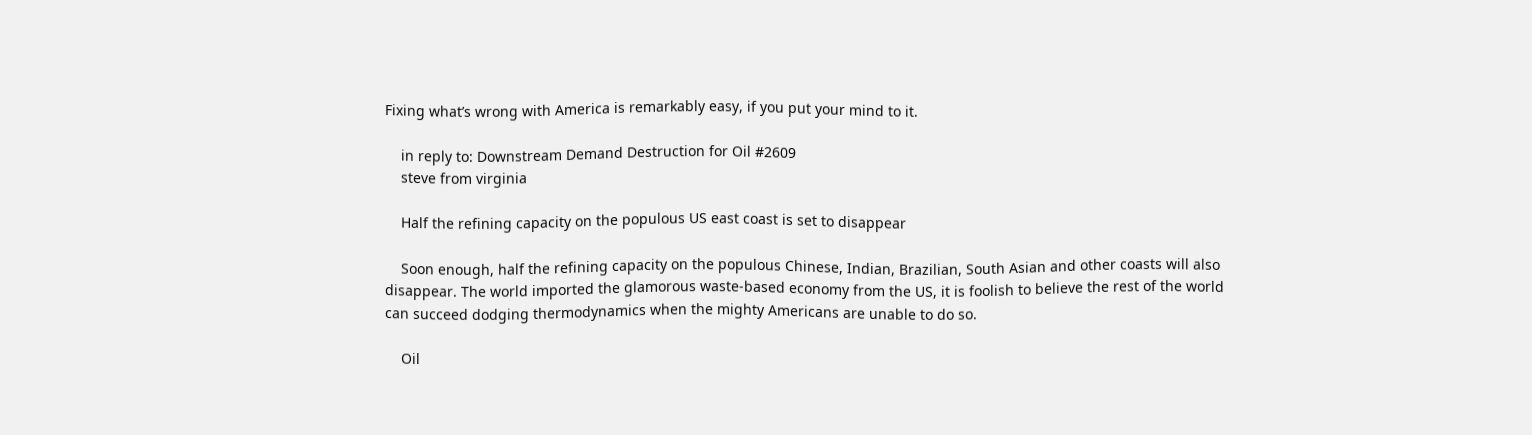Fixing what’s wrong with America is remarkably easy, if you put your mind to it.

    in reply to: Downstream Demand Destruction for Oil #2609
    steve from virginia

    Half the refining capacity on the populous US east coast is set to disappear

    Soon enough, half the refining capacity on the populous Chinese, Indian, Brazilian, South Asian and other coasts will also disappear. The world imported the glamorous waste-based economy from the US, it is foolish to believe the rest of the world can succeed dodging thermodynamics when the mighty Americans are unable to do so.

    Oil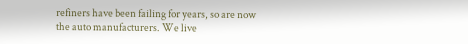refiners have been failing for years, so are now the auto manufacturers. We live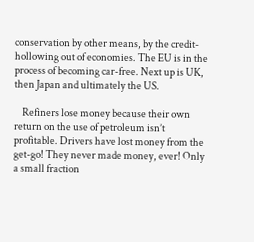conservation by other means, by the credit-hollowing out of economies. The EU is in the process of becoming car-free. Next up is UK, then Japan and ultimately the US.

    Refiners lose money because their own return on the use of petroleum isn’t profitable. Drivers have lost money from the get-go! They never made money, ever! Only a small fraction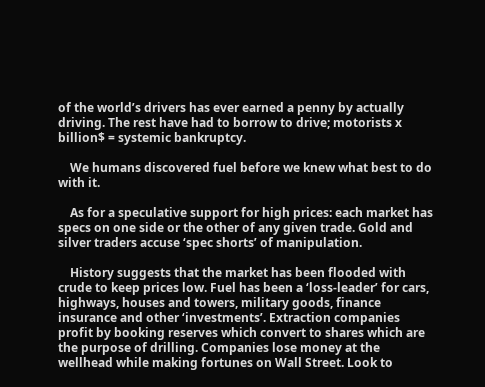of the world’s drivers has ever earned a penny by actually driving. The rest have had to borrow to drive; motorists x billion$ = systemic bankruptcy.

    We humans discovered fuel before we knew what best to do with it.

    As for a speculative support for high prices: each market has specs on one side or the other of any given trade. Gold and silver traders accuse ‘spec shorts’ of manipulation.

    History suggests that the market has been flooded with crude to keep prices low. Fuel has been a ‘loss-leader’ for cars, highways, houses and towers, military goods, finance insurance and other ‘investments’. Extraction companies profit by booking reserves which convert to shares which are the purpose of drilling. Companies lose money at the wellhead while making fortunes on Wall Street. Look to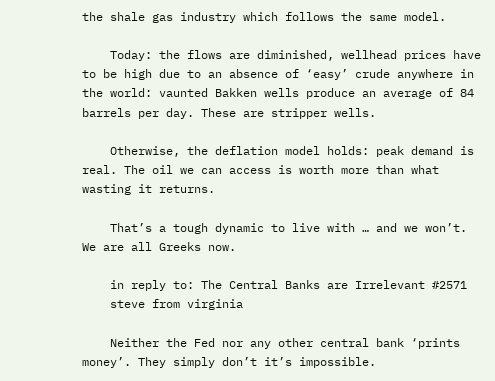the shale gas industry which follows the same model.

    Today: the flows are diminished, wellhead prices have to be high due to an absence of ‘easy’ crude anywhere in the world: vaunted Bakken wells produce an average of 84 barrels per day. These are stripper wells.

    Otherwise, the deflation model holds: peak demand is real. The oil we can access is worth more than what wasting it returns.

    That’s a tough dynamic to live with … and we won’t. We are all Greeks now.

    in reply to: The Central Banks are Irrelevant #2571
    steve from virginia

    Neither the Fed nor any other central bank ‘prints money’. They simply don’t it’s impossible.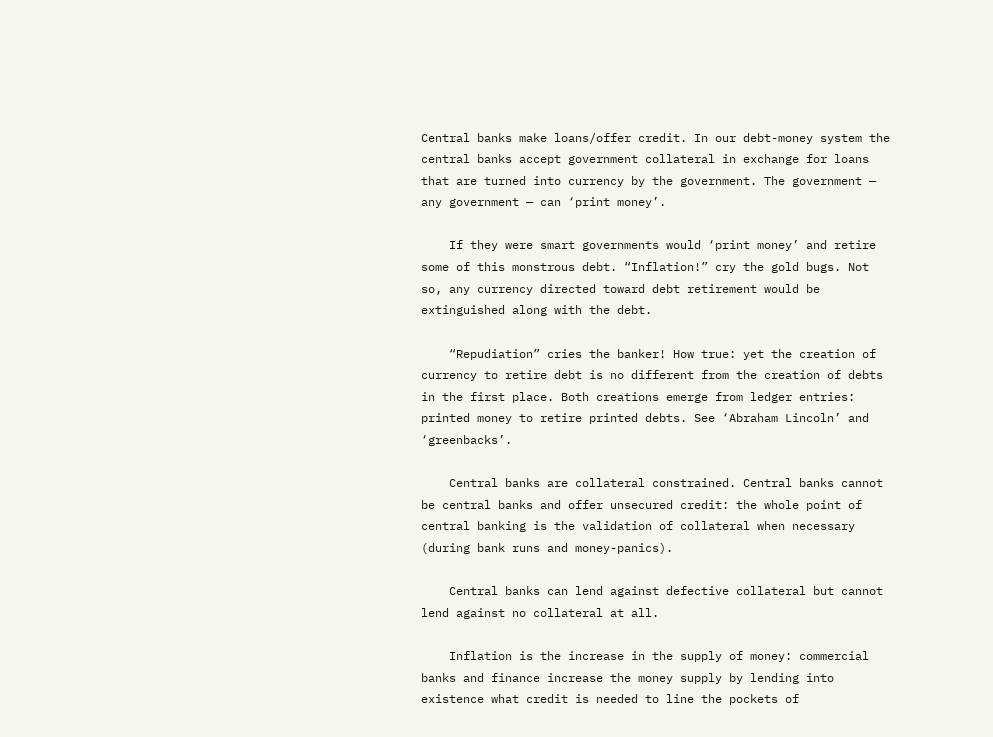Central banks make loans/offer credit. In our debt-money system the central banks accept government collateral in exchange for loans that are turned into currency by the government. The government — any government — can ‘print money’.

    If they were smart governments would ‘print money’ and retire some of this monstrous debt. “Inflation!” cry the gold bugs. Not so, any currency directed toward debt retirement would be extinguished along with the debt.

    “Repudiation” cries the banker! How true: yet the creation of currency to retire debt is no different from the creation of debts in the first place. Both creations emerge from ledger entries: printed money to retire printed debts. See ‘Abraham Lincoln’ and ‘greenbacks’.

    Central banks are collateral constrained. Central banks cannot be central banks and offer unsecured credit: the whole point of central banking is the validation of collateral when necessary (during bank runs and money-panics).

    Central banks can lend against defective collateral but cannot lend against no collateral at all.

    Inflation is the increase in the supply of money: commercial banks and finance increase the money supply by lending into existence what credit is needed to line the pockets of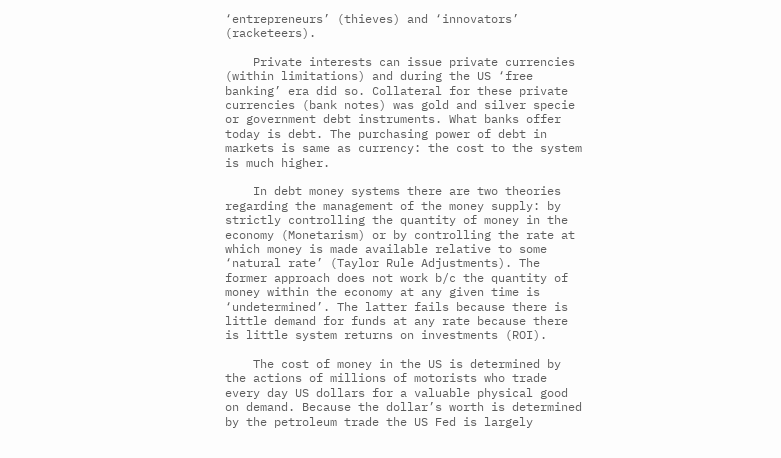‘entrepreneurs’ (thieves) and ‘innovators’ (racketeers).

    Private interests can issue private currencies (within limitations) and during the US ‘free banking’ era did so. Collateral for these private currencies (bank notes) was gold and silver specie or government debt instruments. What banks offer today is debt. The purchasing power of debt in markets is same as currency: the cost to the system is much higher.

    In debt money systems there are two theories regarding the management of the money supply: by strictly controlling the quantity of money in the economy (Monetarism) or by controlling the rate at which money is made available relative to some ‘natural rate’ (Taylor Rule Adjustments). The former approach does not work b/c the quantity of money within the economy at any given time is ‘undetermined’. The latter fails because there is little demand for funds at any rate because there is little system returns on investments (ROI).

    The cost of money in the US is determined by the actions of millions of motorists who trade every day US dollars for a valuable physical good on demand. Because the dollar’s worth is determined by the petroleum trade the US Fed is largely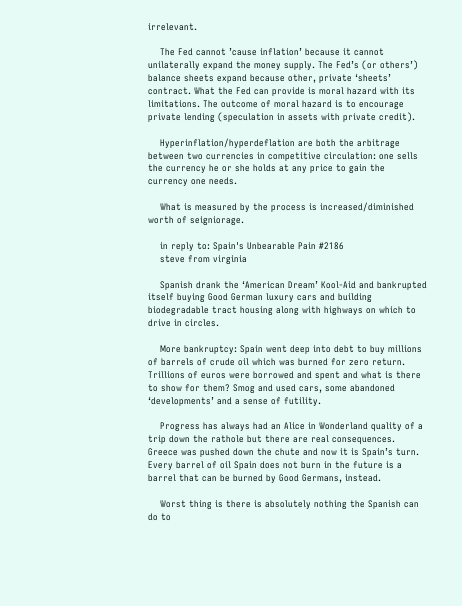irrelevant.

    The Fed cannot ’cause inflation’ because it cannot unilaterally expand the money supply. The Fed’s (or others’) balance sheets expand because other, private ‘sheets’ contract. What the Fed can provide is moral hazard with its limitations. The outcome of moral hazard is to encourage private lending (speculation in assets with private credit).

    Hyperinflation/hyperdeflation are both the arbitrage between two currencies in competitive circulation: one sells the currency he or she holds at any price to gain the currency one needs.

    What is measured by the process is increased/diminished worth of seigniorage.

    in reply to: Spain's Unbearable Pain #2186
    steve from virginia

    Spanish drank the ‘American Dream’ Kool-Aid and bankrupted itself buying Good German luxury cars and building biodegradable tract housing along with highways on which to drive in circles.

    More bankruptcy: Spain went deep into debt to buy millions of barrels of crude oil which was burned for zero return. Trillions of euros were borrowed and spent and what is there to show for them? Smog and used cars, some abandoned ‘developments’ and a sense of futility.

    Progress has always had an Alice in Wonderland quality of a trip down the rathole but there are real consequences. Greece was pushed down the chute and now it is Spain’s turn. Every barrel of oil Spain does not burn in the future is a barrel that can be burned by Good Germans, instead.

    Worst thing is there is absolutely nothing the Spanish can do to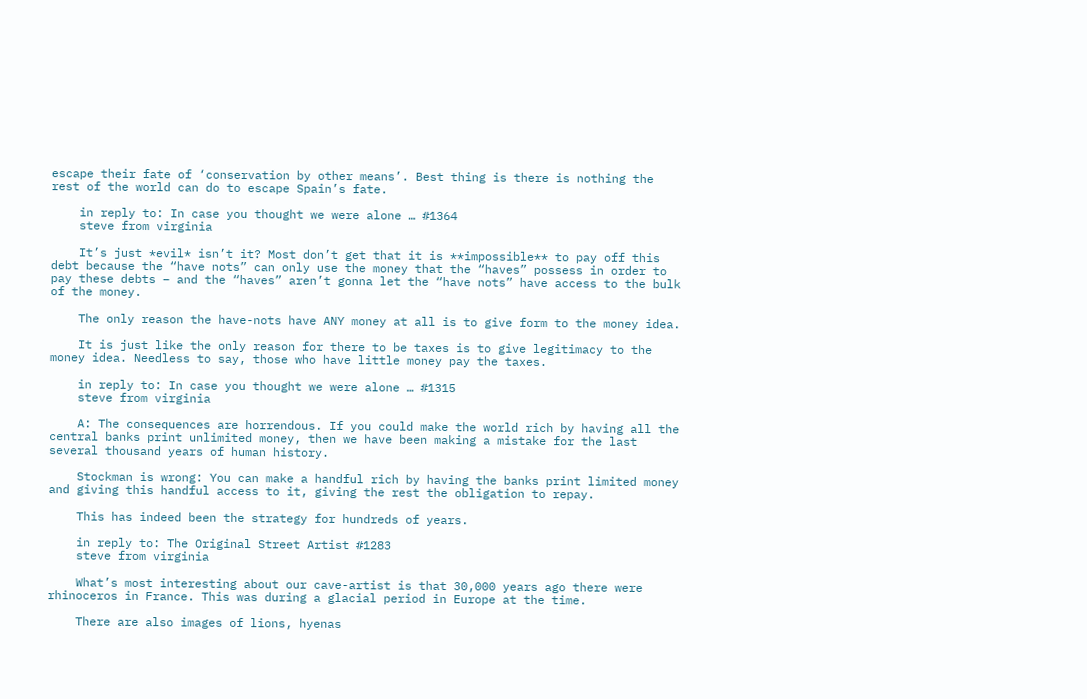escape their fate of ‘conservation by other means’. Best thing is there is nothing the rest of the world can do to escape Spain’s fate.

    in reply to: In case you thought we were alone … #1364
    steve from virginia

    It’s just *evil* isn’t it? Most don’t get that it is **impossible** to pay off this debt because the “have nots” can only use the money that the “haves” possess in order to pay these debts – and the “haves” aren’t gonna let the “have nots” have access to the bulk of the money.

    The only reason the have-nots have ANY money at all is to give form to the money idea.

    It is just like the only reason for there to be taxes is to give legitimacy to the money idea. Needless to say, those who have little money pay the taxes.

    in reply to: In case you thought we were alone … #1315
    steve from virginia

    A: The consequences are horrendous. If you could make the world rich by having all the central banks print unlimited money, then we have been making a mistake for the last several thousand years of human history.

    Stockman is wrong: You can make a handful rich by having the banks print limited money and giving this handful access to it, giving the rest the obligation to repay.

    This has indeed been the strategy for hundreds of years.

    in reply to: The Original Street Artist #1283
    steve from virginia

    What’s most interesting about our cave-artist is that 30,000 years ago there were rhinoceros in France. This was during a glacial period in Europe at the time.

    There are also images of lions, hyenas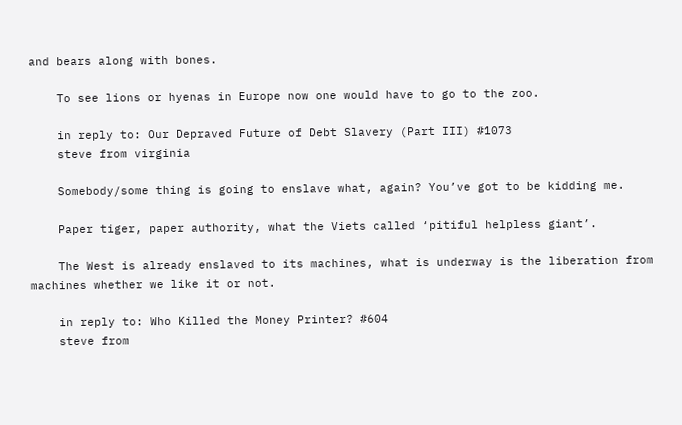and bears along with bones.

    To see lions or hyenas in Europe now one would have to go to the zoo.

    in reply to: Our Depraved Future of Debt Slavery (Part III) #1073
    steve from virginia

    Somebody/some thing is going to enslave what, again? You’ve got to be kidding me.

    Paper tiger, paper authority, what the Viets called ‘pitiful helpless giant’.

    The West is already enslaved to its machines, what is underway is the liberation from machines whether we like it or not.

    in reply to: Who Killed the Money Printer? #604
    steve from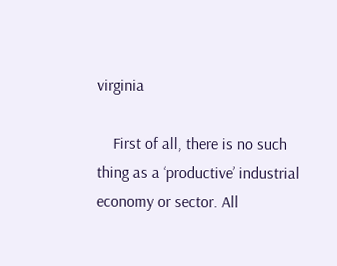virginia

    First of all, there is no such thing as a ‘productive’ industrial economy or sector. All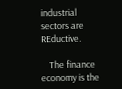industrial sectors are REductive.

    The finance economy is the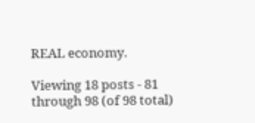REAL economy.

Viewing 18 posts - 81 through 98 (of 98 total)